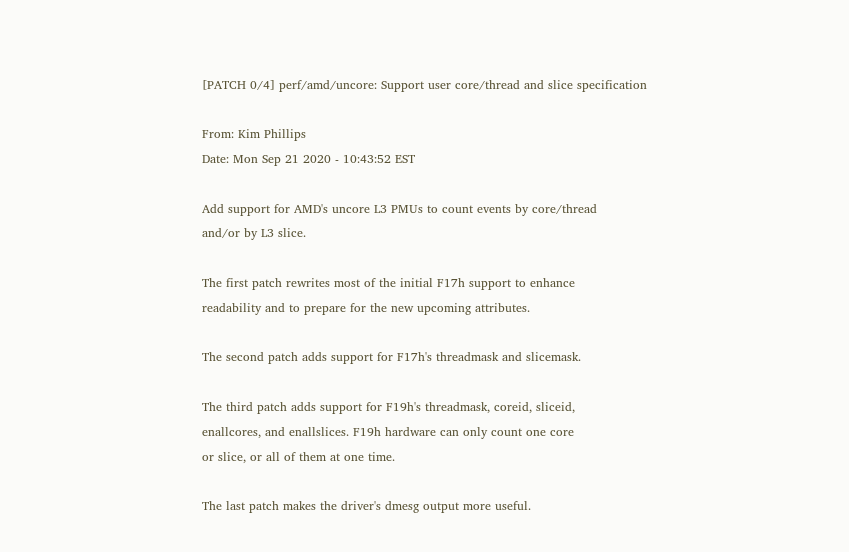[PATCH 0/4] perf/amd/uncore: Support user core/thread and slice specification

From: Kim Phillips
Date: Mon Sep 21 2020 - 10:43:52 EST

Add support for AMD's uncore L3 PMUs to count events by core/thread
and/or by L3 slice.

The first patch rewrites most of the initial F17h support to enhance
readability and to prepare for the new upcoming attributes.

The second patch adds support for F17h's threadmask and slicemask.

The third patch adds support for F19h's threadmask, coreid, sliceid,
enallcores, and enallslices. F19h hardware can only count one core
or slice, or all of them at one time.

The last patch makes the driver's dmesg output more useful.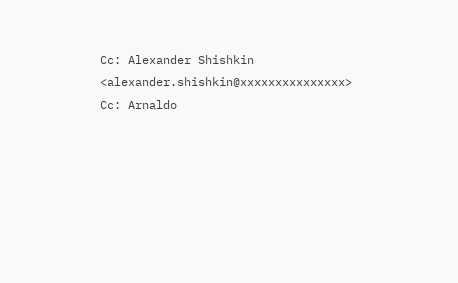Cc: Alexander Shishkin <alexander.shishkin@xxxxxxxxxxxxxxx>
Cc: Arnaldo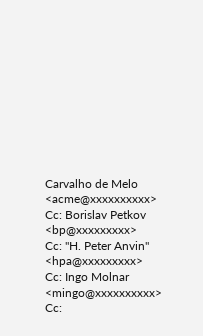Carvalho de Melo <acme@xxxxxxxxxx>
Cc: Borislav Petkov <bp@xxxxxxxxx>
Cc: "H. Peter Anvin" <hpa@xxxxxxxxx>
Cc: Ingo Molnar <mingo@xxxxxxxxxx>
Cc: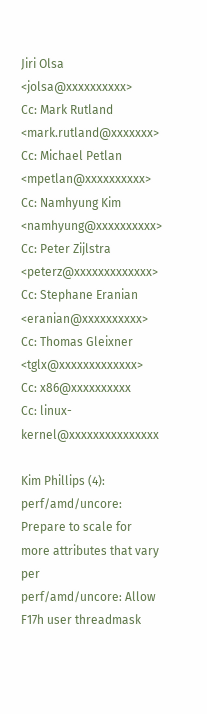Jiri Olsa <jolsa@xxxxxxxxxx>
Cc: Mark Rutland <mark.rutland@xxxxxxx>
Cc: Michael Petlan <mpetlan@xxxxxxxxxx>
Cc: Namhyung Kim <namhyung@xxxxxxxxxx>
Cc: Peter Zijlstra <peterz@xxxxxxxxxxxxx>
Cc: Stephane Eranian <eranian@xxxxxxxxxx>
Cc: Thomas Gleixner <tglx@xxxxxxxxxxxxx>
Cc: x86@xxxxxxxxxx
Cc: linux-kernel@xxxxxxxxxxxxxxx

Kim Phillips (4):
perf/amd/uncore: Prepare to scale for more attributes that vary per
perf/amd/uncore: Allow F17h user threadmask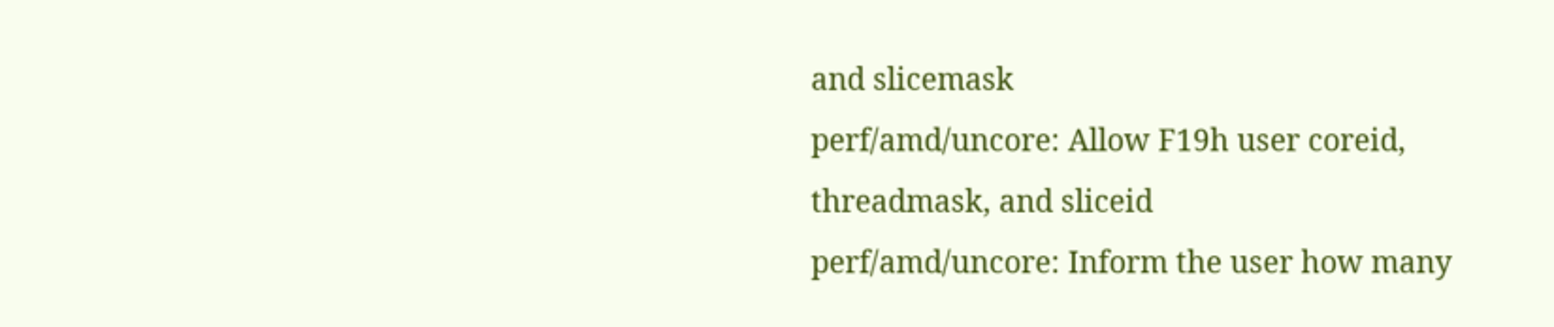and slicemask
perf/amd/uncore: Allow F19h user coreid, threadmask, and sliceid
perf/amd/uncore: Inform the user how many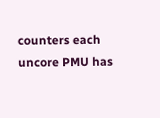counters each uncore PMU has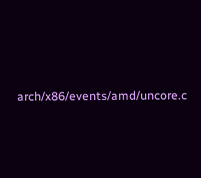arch/x86/events/amd/uncore.c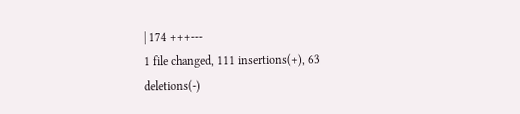| 174 +++---
1 file changed, 111 insertions(+), 63 deletions(-)